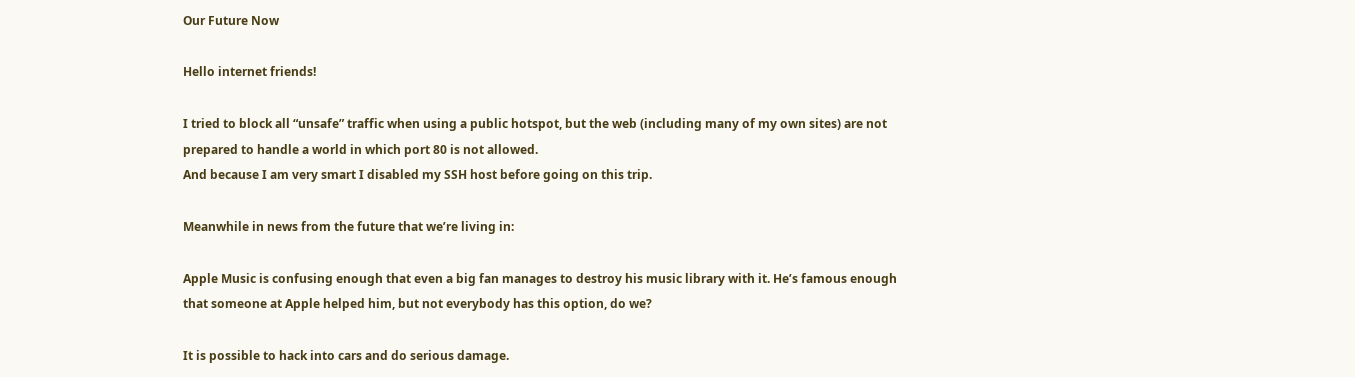Our Future Now

Hello internet friends!

I tried to block all “unsafe” traffic when using a public hotspot, but the web (including many of my own sites) are not prepared to handle a world in which port 80 is not allowed.
And because I am very smart I disabled my SSH host before going on this trip.

Meanwhile in news from the future that we’re living in:

Apple Music is confusing enough that even a big fan manages to destroy his music library with it. He’s famous enough that someone at Apple helped him, but not everybody has this option, do we?

It is possible to hack into cars and do serious damage.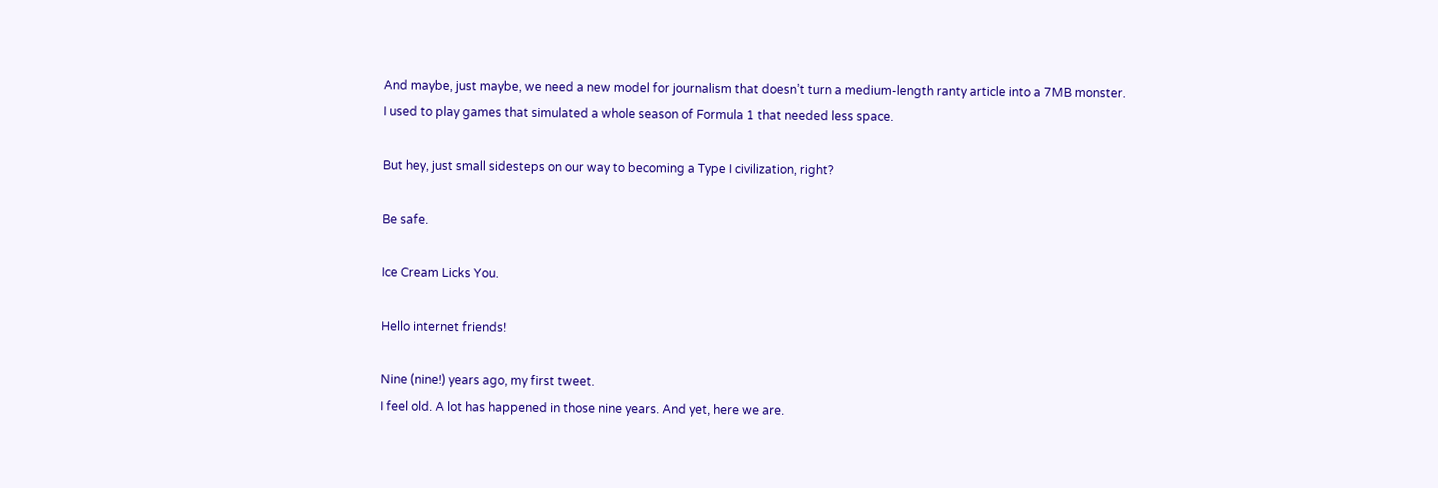And maybe, just maybe, we need a new model for journalism that doesn’t turn a medium-length ranty article into a 7MB monster.
I used to play games that simulated a whole season of Formula 1 that needed less space.

But hey, just small sidesteps on our way to becoming a Type I civilization, right?

Be safe.

Ice Cream Licks You.

Hello internet friends!

Nine (nine!) years ago, my first tweet.
I feel old. A lot has happened in those nine years. And yet, here we are.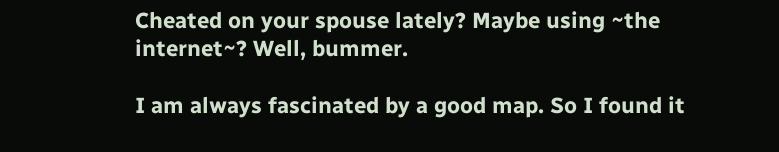Cheated on your spouse lately? Maybe using ~the internet~? Well, bummer.

I am always fascinated by a good map. So I found it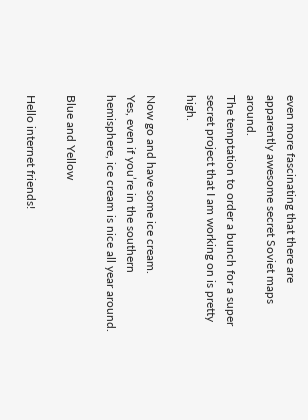even more fascinating that there are apparently awesome secret Soviet maps around.
The temptation to order a bunch for a super secret project that I am working on is pretty high.

Now go and have some ice cream.
Yes, even if you’re in the southern hemisphere, ice cream is nice all year around.

Blue and Yellow

Hello internet friends!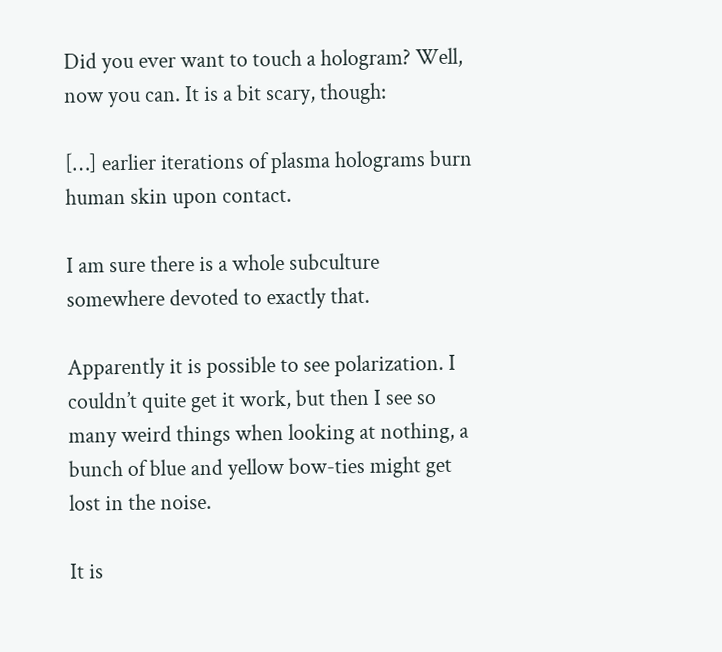Did you ever want to touch a hologram? Well, now you can. It is a bit scary, though:

[…] earlier iterations of plasma holograms burn human skin upon contact.

I am sure there is a whole subculture somewhere devoted to exactly that.

Apparently it is possible to see polarization. I couldn’t quite get it work, but then I see so many weird things when looking at nothing, a bunch of blue and yellow bow-ties might get lost in the noise.

It is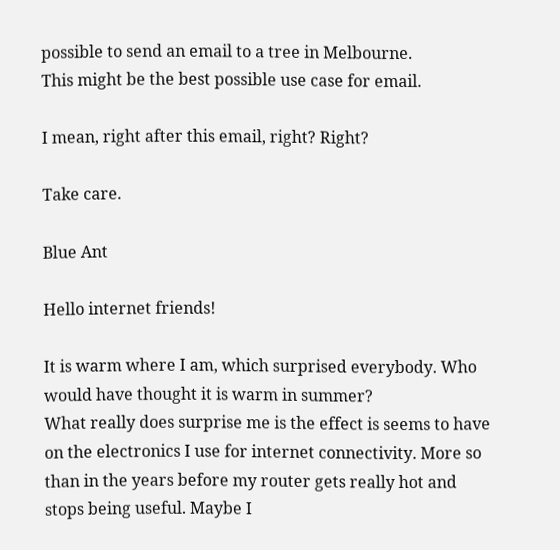possible to send an email to a tree in Melbourne.
This might be the best possible use case for email.

I mean, right after this email, right? Right?

Take care.

Blue Ant

Hello internet friends!

It is warm where I am, which surprised everybody. Who would have thought it is warm in summer?
What really does surprise me is the effect is seems to have on the electronics I use for internet connectivity. More so than in the years before my router gets really hot and stops being useful. Maybe I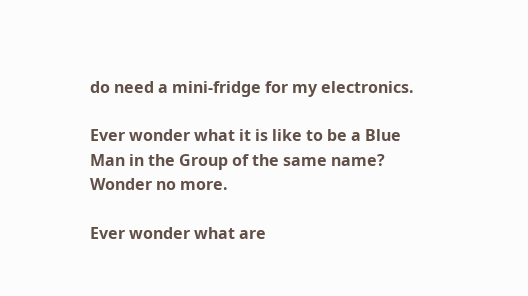do need a mini-fridge for my electronics.

Ever wonder what it is like to be a Blue Man in the Group of the same name? Wonder no more.

Ever wonder what are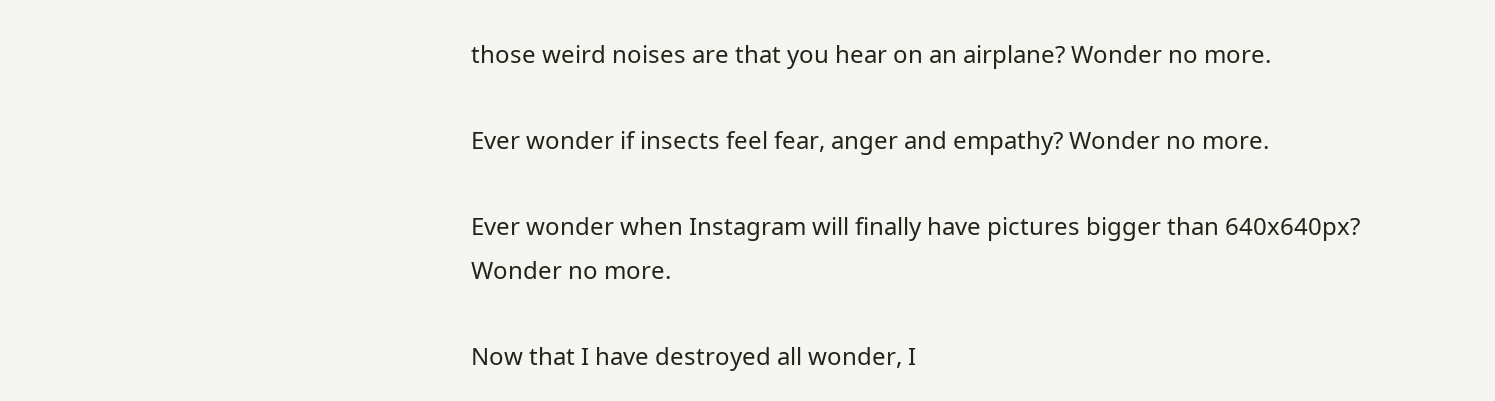those weird noises are that you hear on an airplane? Wonder no more.

Ever wonder if insects feel fear, anger and empathy? Wonder no more.

Ever wonder when Instagram will finally have pictures bigger than 640x640px? Wonder no more.

Now that I have destroyed all wonder, I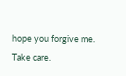hope you forgive me.
Take care.